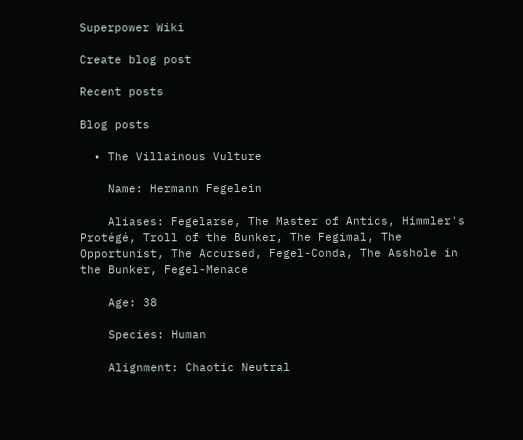Superpower Wiki

Create blog post

Recent posts

Blog posts

  • The Villainous Vulture

    Name: Hermann Fegelein

    Aliases: Fegelarse, The Master of Antics, Himmler's Protégé, Troll of the Bunker, The Fegimal, The Opportunist, The Accursed, Fegel-Conda, The Asshole in the Bunker, Fegel-Menace

    Age: 38

    Species: Human

    Alignment: Chaotic Neutral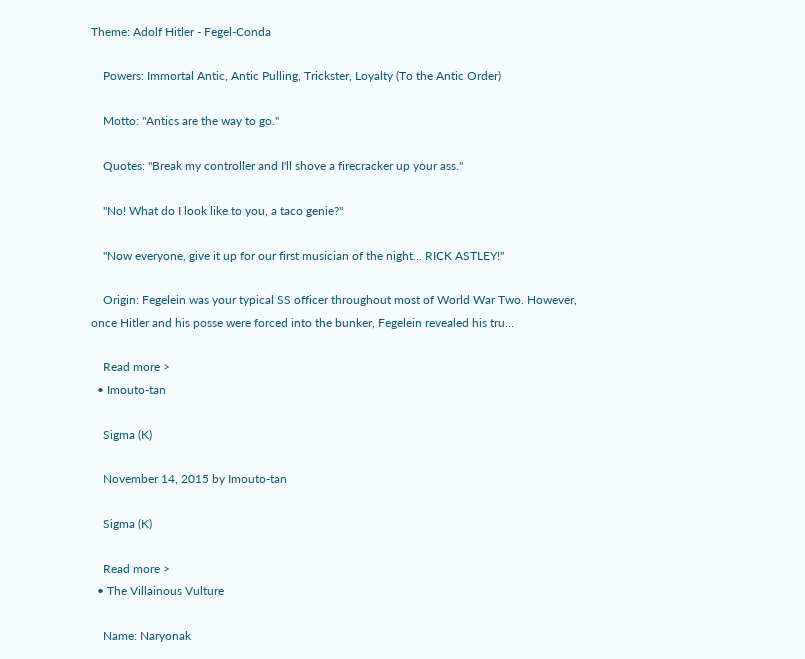Theme: Adolf Hitler - Fegel-Conda

    Powers: Immortal Antic, Antic Pulling, Trickster, Loyalty (To the Antic Order)

    Motto: "Antics are the way to go."

    Quotes: "Break my controller and I'll shove a firecracker up your ass."

    "No! What do I look like to you, a taco genie?"

    "Now everyone, give it up for our first musician of the night... RICK ASTLEY!"

    Origin: Fegelein was your typical SS officer throughout most of World War Two. However, once Hitler and his posse were forced into the bunker, Fegelein revealed his tru…

    Read more >
  • Imouto-tan

    Sigma (K)

    November 14, 2015 by Imouto-tan

    Sigma (K)

    Read more >
  • The Villainous Vulture

    Name: Naryonak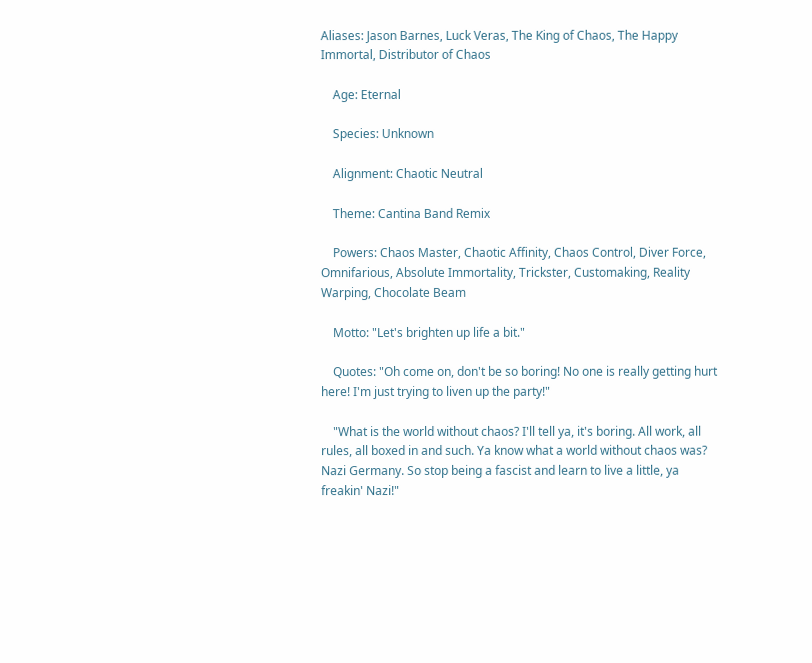Aliases: Jason Barnes, Luck Veras, The King of Chaos, The Happy Immortal, Distributor of Chaos

    Age: Eternal

    Species: Unknown

    Alignment: Chaotic Neutral

    Theme: Cantina Band Remix

    Powers: Chaos Master, Chaotic Affinity, Chaos Control, Diver Force, Omnifarious, Absolute Immortality, Trickster, Customaking, Reality Warping, Chocolate Beam

    Motto: "Let's brighten up life a bit."

    Quotes: "Oh come on, don't be so boring! No one is really getting hurt here! I'm just trying to liven up the party!"

    "What is the world without chaos? I'll tell ya, it's boring. All work, all rules, all boxed in and such. Ya know what a world without chaos was? Nazi Germany. So stop being a fascist and learn to live a little, ya freakin' Nazi!"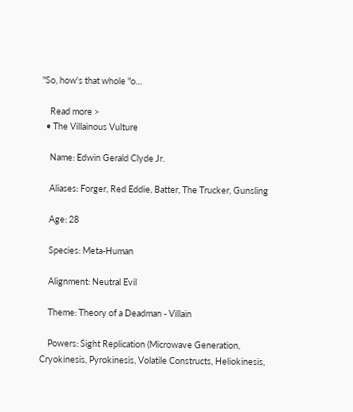"So, how's that whole "o…

    Read more >
  • The Villainous Vulture

    Name: Edwin Gerald Clyde Jr.

    Aliases: Forger, Red Eddie, Batter, The Trucker, Gunsling

    Age: 28

    Species: Meta-Human

    Alignment: Neutral Evil

    Theme: Theory of a Deadman - Villain

    Powers: Sight Replication (Microwave Generation, Cryokinesis, Pyrokinesis, Volatile Constructs, Heliokinesis,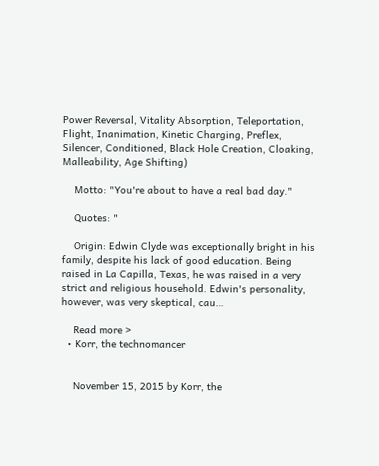Power Reversal, Vitality Absorption, Teleportation, Flight, Inanimation, Kinetic Charging, Preflex, Silencer, Conditioned, Black Hole Creation, Cloaking, Malleability, Age Shifting)

    Motto: "You're about to have a real bad day."

    Quotes: "

    Origin: Edwin Clyde was exceptionally bright in his family, despite his lack of good education. Being raised in La Capilla, Texas, he was raised in a very strict and religious household. Edwin's personality, however, was very skeptical, cau…

    Read more >
  • Korr, the technomancer


    November 15, 2015 by Korr, the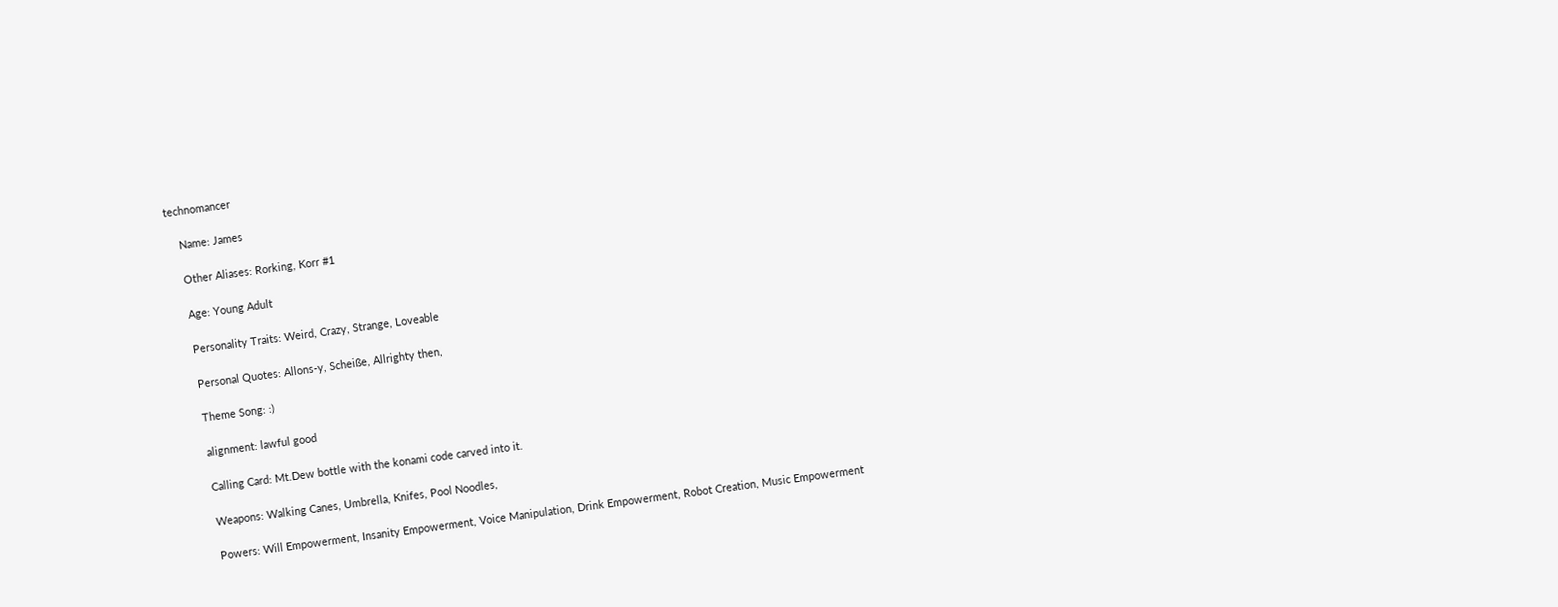technomancer

    Name: James

    Other Aliases: Rorking, Korr #1

    Age: Young Adult

    Personality Traits: Weird, Crazy, Strange, Loveable

    Personal Quotes: Allons-y, Scheiße, Allrighty then,

    Theme Song: :)

    alignment: lawful good

    Calling Card: Mt.Dew bottle with the konami code carved into it.

    Weapons: Walking Canes, Umbrella, Knifes, Pool Noodles,

    Powers: Will Empowerment, Insanity Empowerment, Voice Manipulation, Drink Empowerment, Robot Creation, Music Empowerment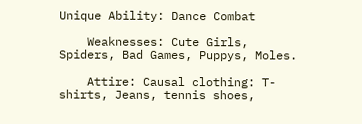Unique Ability: Dance Combat

    Weaknesses: Cute Girls, Spiders, Bad Games, Puppys, Moles.

    Attire: Causal clothing: T-shirts, Jeans, tennis shoes,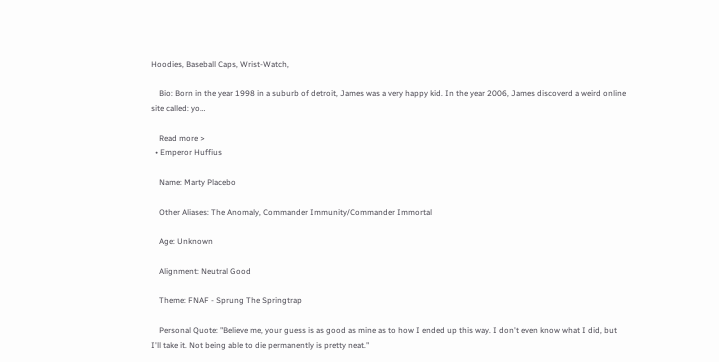Hoodies, Baseball Caps, Wrist-Watch,

    Bio: Born in the year 1998 in a suburb of detroit, James was a very happy kid. In the year 2006, James discoverd a weird online site called: yo…

    Read more >
  • Emperor Huffius

    Name: Marty Placebo

    Other Aliases: The Anomaly, Commander Immunity/Commander Immortal

    Age: Unknown

    Alignment: Neutral Good

    Theme: FNAF - Sprung The Springtrap

    Personal Quote: "Believe me, your guess is as good as mine as to how I ended up this way. I don't even know what I did, but I'll take it. Not being able to die permanently is pretty neat."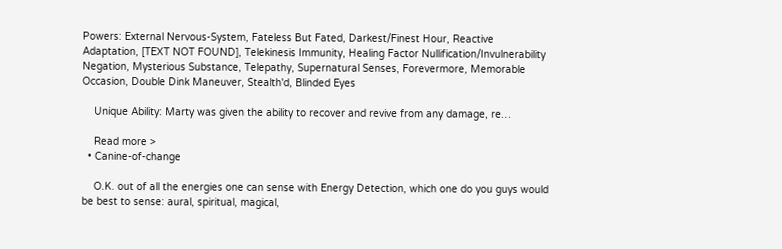Powers: External Nervous-System, Fateless But Fated, Darkest/Finest Hour, Reactive Adaptation, [TEXT NOT FOUND], Telekinesis Immunity, Healing Factor Nullification/Invulnerability Negation, Mysterious Substance, Telepathy, Supernatural Senses, Forevermore, Memorable Occasion, Double Dink Maneuver, Stealth'd, Blinded Eyes

    Unique Ability: Marty was given the ability to recover and revive from any damage, re…

    Read more >
  • Canine-of-change

    O.K. out of all the energies one can sense with Energy Detection, which one do you guys would be best to sense: aural, spiritual, magical,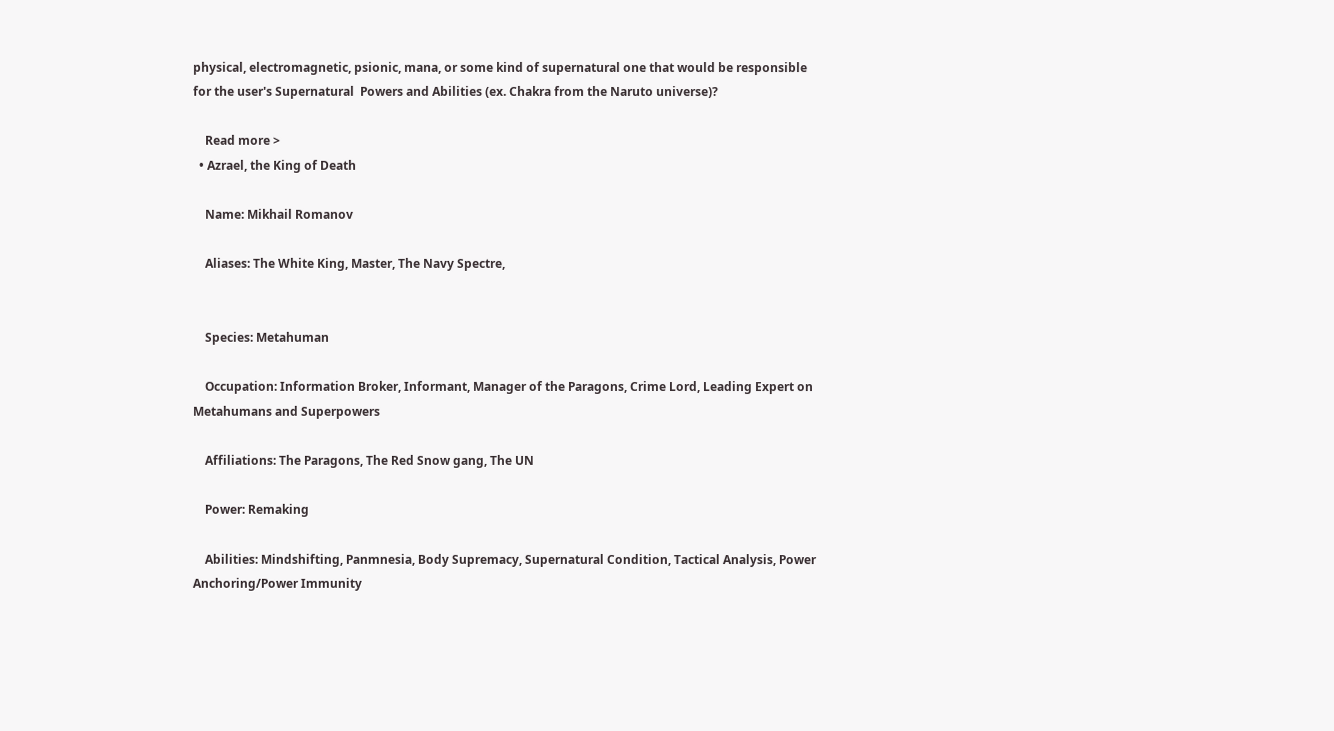physical, electromagnetic, psionic, mana, or some kind of supernatural one that would be responsible for the user's Supernatural  Powers and Abilities (ex. Chakra from the Naruto universe)?

    Read more >
  • Azrael, the King of Death

    Name: Mikhail Romanov

    Aliases: The White King, Master, The Navy Spectre,


    Species: Metahuman

    Occupation: Information Broker, Informant, Manager of the Paragons, Crime Lord, Leading Expert on Metahumans and Superpowers

    Affiliations: The Paragons, The Red Snow gang, The UN

    Power: Remaking

    Abilities: Mindshifting, Panmnesia, Body Supremacy, Supernatural Condition, Tactical Analysis, Power Anchoring/Power Immunity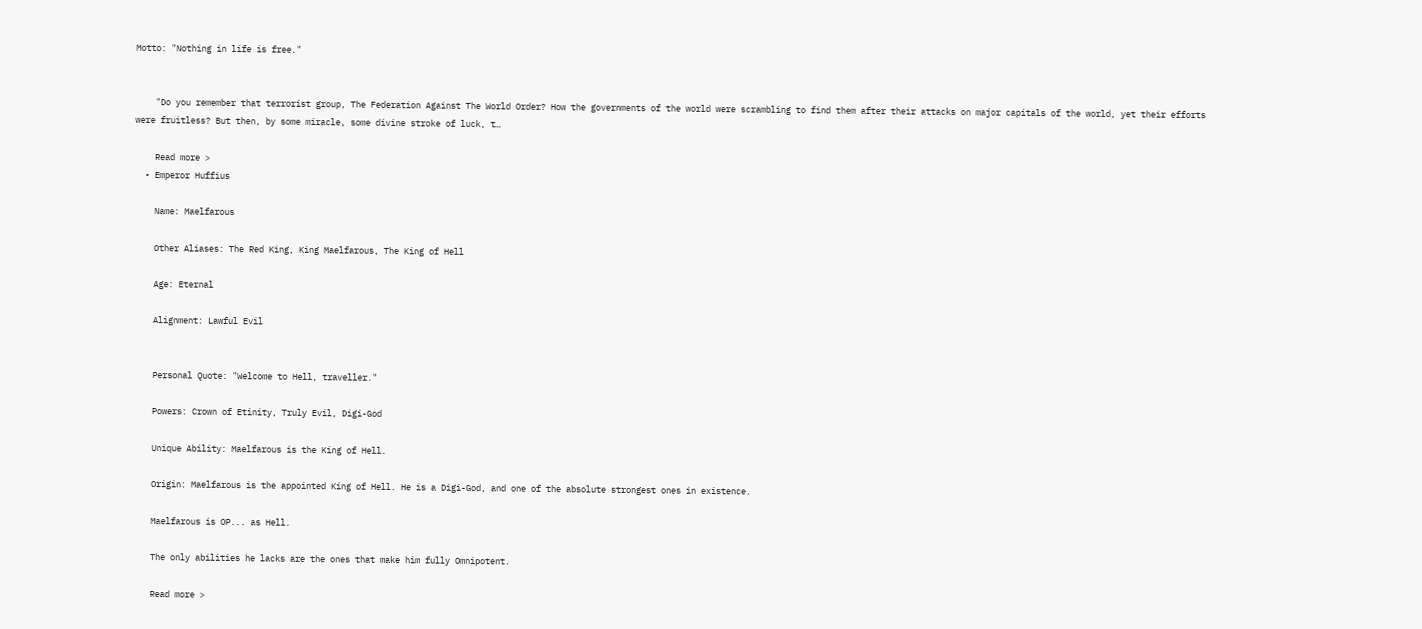Motto: "Nothing in life is free."


    "Do you remember that terrorist group, The Federation Against The World Order? How the governments of the world were scrambling to find them after their attacks on major capitals of the world, yet their efforts were fruitless? But then, by some miracle, some divine stroke of luck, t…

    Read more >
  • Emperor Huffius

    Name: Maelfarous

    Other Aliases: The Red King, King Maelfarous, The King of Hell

    Age: Eternal

    Alignment: Lawful Evil


    Personal Quote: "Welcome to Hell, traveller."

    Powers: Crown of Etinity, Truly Evil, Digi-God

    Unique Ability: Maelfarous is the King of Hell.

    Origin: Maelfarous is the appointed King of Hell. He is a Digi-God, and one of the absolute strongest ones in existence.

    Maelfarous is OP... as Hell.

    The only abilities he lacks are the ones that make him fully Omnipotent.

    Read more >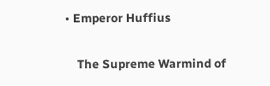• Emperor Huffius

    The Supreme Warmind of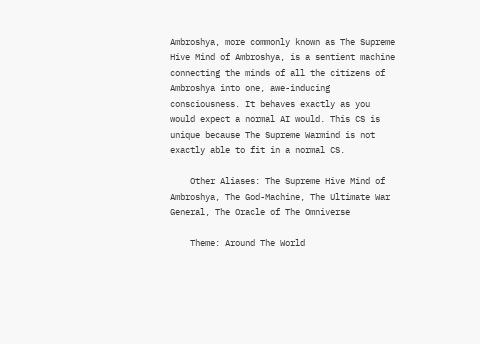Ambroshya, more commonly known as The Supreme Hive Mind of Ambroshya, is a sentient machine connecting the minds of all the citizens of Ambroshya into one, awe-inducing consciousness. It behaves exactly as you would expect a normal AI would. This CS is unique because The Supreme Warmind is not exactly able to fit in a normal CS.

    Other Aliases: The Supreme Hive Mind of Ambroshya, The God-Machine, The Ultimate War General, The Oracle of The Omniverse

    Theme: Around The World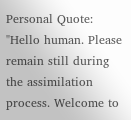Personal Quote: "Hello human. Please remain still during the assimilation process. Welcome to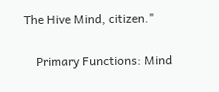The Hive Mind, citizen."

    Primary Functions: Mind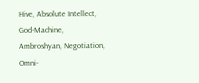Hive, Absolute Intellect, God-Machine, Ambroshyan, Negotiation, Omni-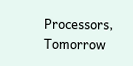Processors, Tomorrow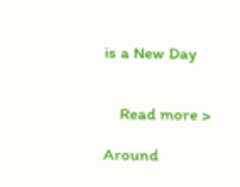is a New Day


    Read more >

Around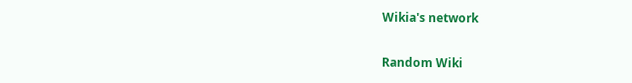Wikia's network

Random Wiki